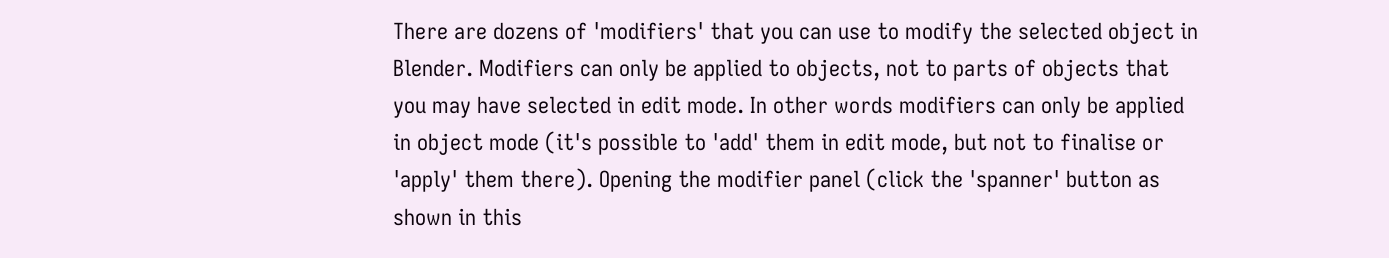There are dozens of 'modifiers' that you can use to modify the selected object in Blender. Modifiers can only be applied to objects, not to parts of objects that you may have selected in edit mode. In other words modifiers can only be applied in object mode (it's possible to 'add' them in edit mode, but not to finalise or 'apply' them there). Opening the modifier panel (click the 'spanner' button as shown in this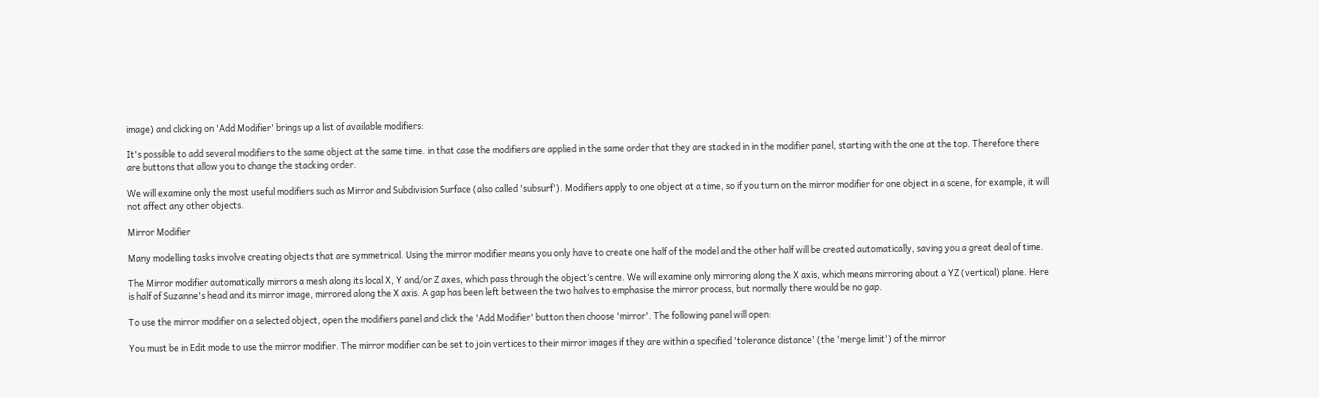image) and clicking on 'Add Modifier' brings up a list of available modifiers:

It's possible to add several modifiers to the same object at the same time. in that case the modifiers are applied in the same order that they are stacked in in the modifier panel, starting with the one at the top. Therefore there are buttons that allow you to change the stacking order.

We will examine only the most useful modifiers such as Mirror and Subdivision Surface (also called 'subsurf'). Modifiers apply to one object at a time, so if you turn on the mirror modifier for one object in a scene, for example, it will not affect any other objects.

Mirror Modifier

Many modelling tasks involve creating objects that are symmetrical. Using the mirror modifier means you only have to create one half of the model and the other half will be created automatically, saving you a great deal of time.

The Mirror modifier automatically mirrors a mesh along its local X, Y and/or Z axes, which pass through the object’s centre. We will examine only mirroring along the X axis, which means mirroring about a YZ (vertical) plane. Here is half of Suzanne's head and its mirror image, mirrored along the X axis. A gap has been left between the two halves to emphasise the mirror process, but normally there would be no gap.

To use the mirror modifier on a selected object, open the modifiers panel and click the 'Add Modifier' button then choose 'mirror'. The following panel will open:

You must be in Edit mode to use the mirror modifier. The mirror modifier can be set to join vertices to their mirror images if they are within a specified 'tolerance distance' (the 'merge limit') of the mirror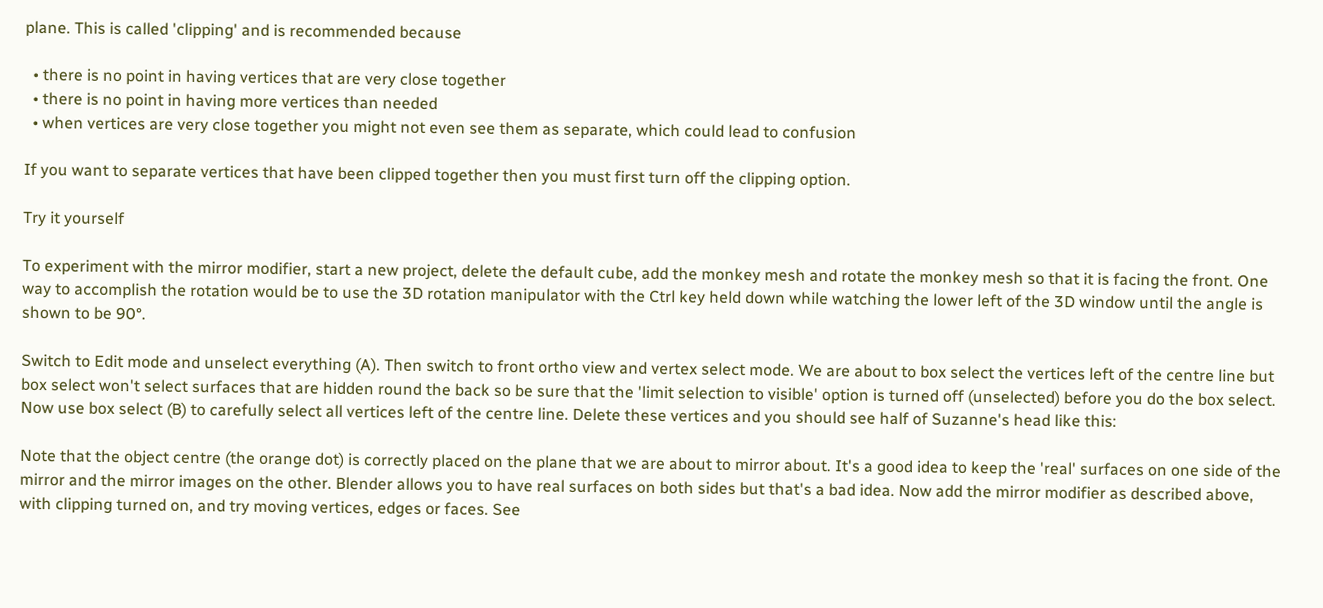plane. This is called 'clipping' and is recommended because

  • there is no point in having vertices that are very close together
  • there is no point in having more vertices than needed
  • when vertices are very close together you might not even see them as separate, which could lead to confusion

If you want to separate vertices that have been clipped together then you must first turn off the clipping option.

Try it yourself

To experiment with the mirror modifier, start a new project, delete the default cube, add the monkey mesh and rotate the monkey mesh so that it is facing the front. One way to accomplish the rotation would be to use the 3D rotation manipulator with the Ctrl key held down while watching the lower left of the 3D window until the angle is shown to be 90°.

Switch to Edit mode and unselect everything (A). Then switch to front ortho view and vertex select mode. We are about to box select the vertices left of the centre line but box select won't select surfaces that are hidden round the back so be sure that the 'limit selection to visible' option is turned off (unselected) before you do the box select. Now use box select (B) to carefully select all vertices left of the centre line. Delete these vertices and you should see half of Suzanne's head like this:

Note that the object centre (the orange dot) is correctly placed on the plane that we are about to mirror about. It's a good idea to keep the 'real' surfaces on one side of the mirror and the mirror images on the other. Blender allows you to have real surfaces on both sides but that's a bad idea. Now add the mirror modifier as described above, with clipping turned on, and try moving vertices, edges or faces. See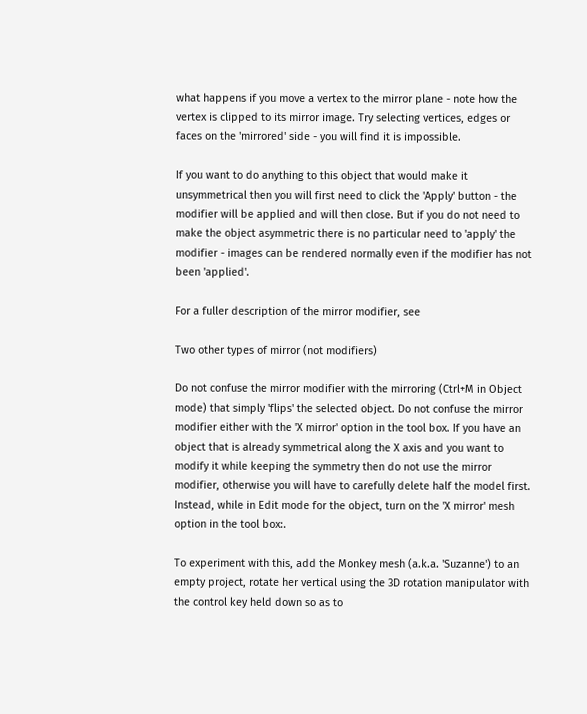what happens if you move a vertex to the mirror plane - note how the vertex is clipped to its mirror image. Try selecting vertices, edges or faces on the 'mirrored' side - you will find it is impossible.

If you want to do anything to this object that would make it unsymmetrical then you will first need to click the 'Apply' button - the modifier will be applied and will then close. But if you do not need to make the object asymmetric there is no particular need to 'apply' the modifier - images can be rendered normally even if the modifier has not been 'applied'.

For a fuller description of the mirror modifier, see

Two other types of mirror (not modifiers)

Do not confuse the mirror modifier with the mirroring (Ctrl+M in Object mode) that simply 'flips' the selected object. Do not confuse the mirror modifier either with the 'X mirror' option in the tool box. If you have an object that is already symmetrical along the X axis and you want to modify it while keeping the symmetry then do not use the mirror modifier, otherwise you will have to carefully delete half the model first. Instead, while in Edit mode for the object, turn on the 'X mirror' mesh option in the tool box:.

To experiment with this, add the Monkey mesh (a.k.a. 'Suzanne') to an empty project, rotate her vertical using the 3D rotation manipulator with the control key held down so as to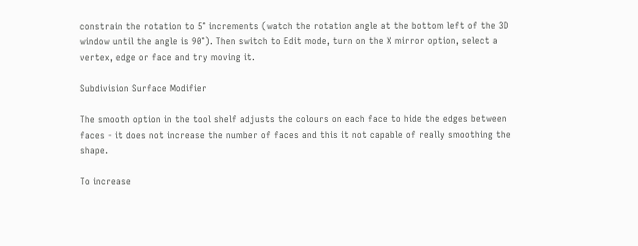constrain the rotation to 5° increments (watch the rotation angle at the bottom left of the 3D window until the angle is 90°). Then switch to Edit mode, turn on the X mirror option, select a vertex, edge or face and try moving it.

Subdivision Surface Modifier

The smooth option in the tool shelf adjusts the colours on each face to hide the edges between faces - it does not increase the number of faces and this it not capable of really smoothing the shape.

To increase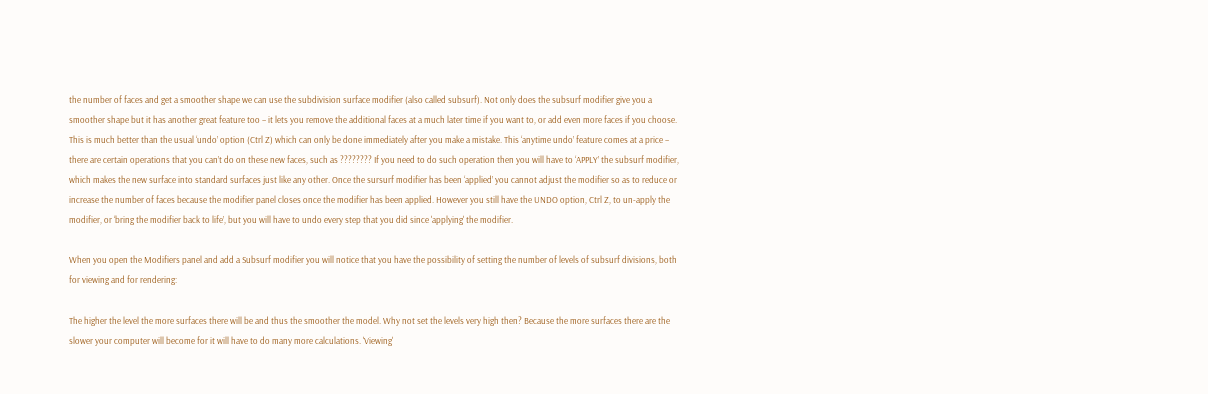the number of faces and get a smoother shape we can use the subdivision surface modifier (also called subsurf). Not only does the subsurf modifier give you a smoother shape but it has another great feature too – it lets you remove the additional faces at a much later time if you want to, or add even more faces if you choose. This is much better than the usual ‘undo’ option (Ctrl Z) which can only be done immediately after you make a mistake. This ‘anytime undo’ feature comes at a price – there are certain operations that you can’t do on these new faces, such as ???????? If you need to do such operation then you will have to ‘APPLY’ the subsurf modifier, which makes the new surface into standard surfaces just like any other. Once the sursurf modifier has been ‘applied’ you cannot adjust the modifier so as to reduce or increase the number of faces because the modifier panel closes once the modifier has been applied. However you still have the UNDO option, Ctrl Z, to un-apply the modifier, or ‘bring the modifier back to life’, but you will have to undo every step that you did since 'applying' the modifier.

When you open the Modifiers panel and add a Subsurf modifier you will notice that you have the possibility of setting the number of levels of subsurf divisions, both for viewing and for rendering:

The higher the level the more surfaces there will be and thus the smoother the model. Why not set the levels very high then? Because the more surfaces there are the slower your computer will become for it will have to do many more calculations. 'Viewing'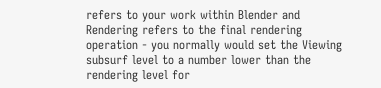refers to your work within Blender and Rendering refers to the final rendering operation - you normally would set the Viewing subsurf level to a number lower than the rendering level for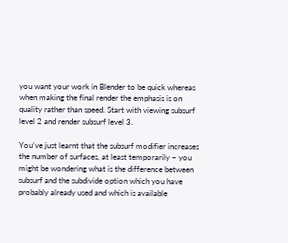you want your work in Blender to be quick whereas when making the final render the emphasis is on quality rather than speed. Start with viewing subsurf level 2 and render subsurf level 3.

You’ve just learnt that the subsurf modifier increases the number of surfaces, at least temporarily – you might be wondering what is the difference between subsurf and the subdivide option which you have probably already used and which is available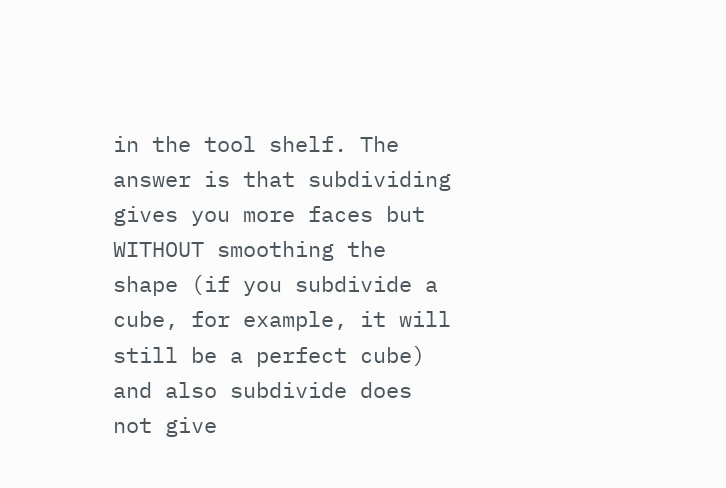in the tool shelf. The answer is that subdividing gives you more faces but WITHOUT smoothing the shape (if you subdivide a cube, for example, it will still be a perfect cube) and also subdivide does not give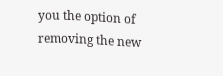you the option of removing the new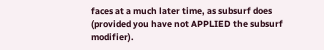faces at a much later time, as subsurf does (provided you have not APPLIED the subsurf modifier).